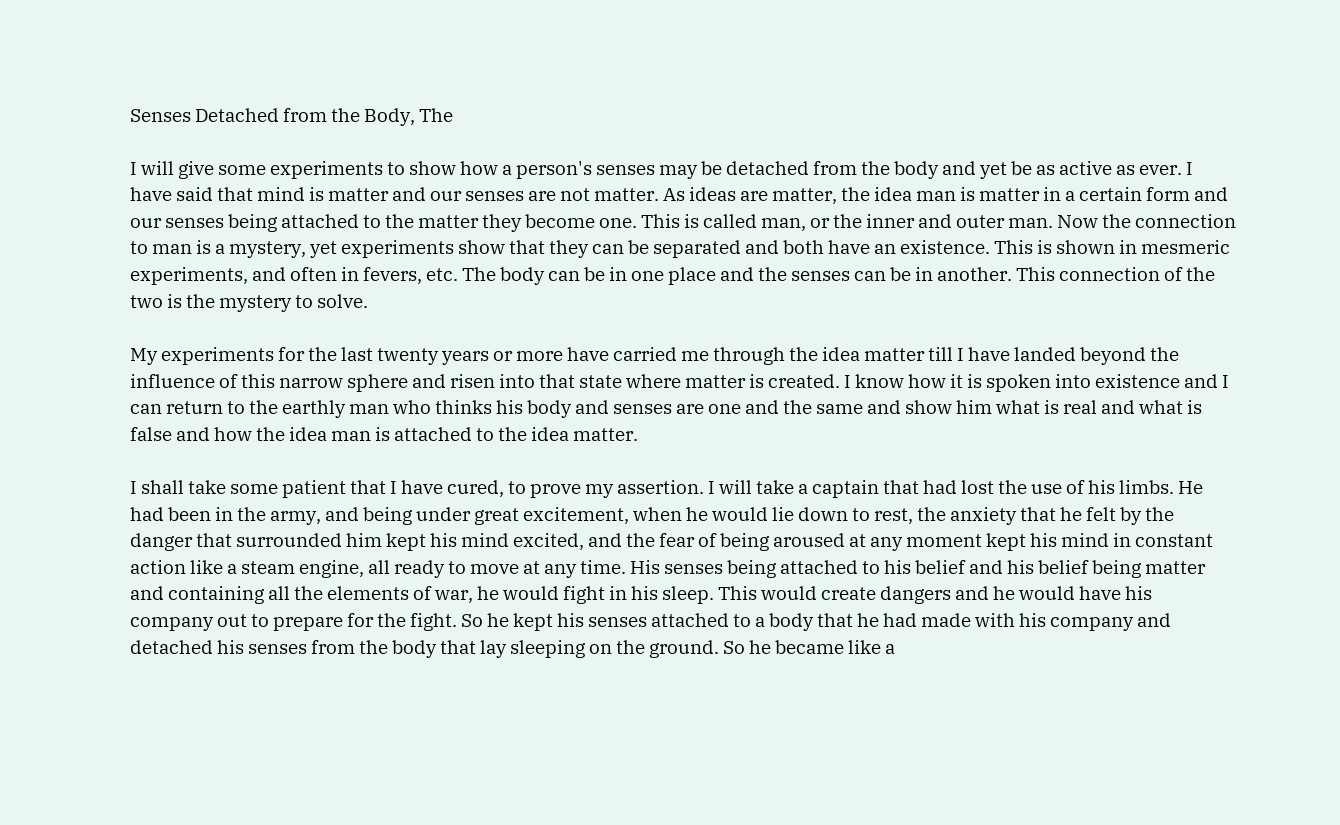Senses Detached from the Body, The

I will give some experiments to show how a person's senses may be detached from the body and yet be as active as ever. I have said that mind is matter and our senses are not matter. As ideas are matter, the idea man is matter in a certain form and our senses being attached to the matter they become one. This is called man, or the inner and outer man. Now the connection to man is a mystery, yet experiments show that they can be separated and both have an existence. This is shown in mesmeric experiments, and often in fevers, etc. The body can be in one place and the senses can be in another. This connection of the two is the mystery to solve.

My experiments for the last twenty years or more have carried me through the idea matter till I have landed beyond the influence of this narrow sphere and risen into that state where matter is created. I know how it is spoken into existence and I can return to the earthly man who thinks his body and senses are one and the same and show him what is real and what is false and how the idea man is attached to the idea matter.

I shall take some patient that I have cured, to prove my assertion. I will take a captain that had lost the use of his limbs. He had been in the army, and being under great excitement, when he would lie down to rest, the anxiety that he felt by the danger that surrounded him kept his mind excited, and the fear of being aroused at any moment kept his mind in constant action like a steam engine, all ready to move at any time. His senses being attached to his belief and his belief being matter and containing all the elements of war, he would fight in his sleep. This would create dangers and he would have his company out to prepare for the fight. So he kept his senses attached to a body that he had made with his company and detached his senses from the body that lay sleeping on the ground. So he became like a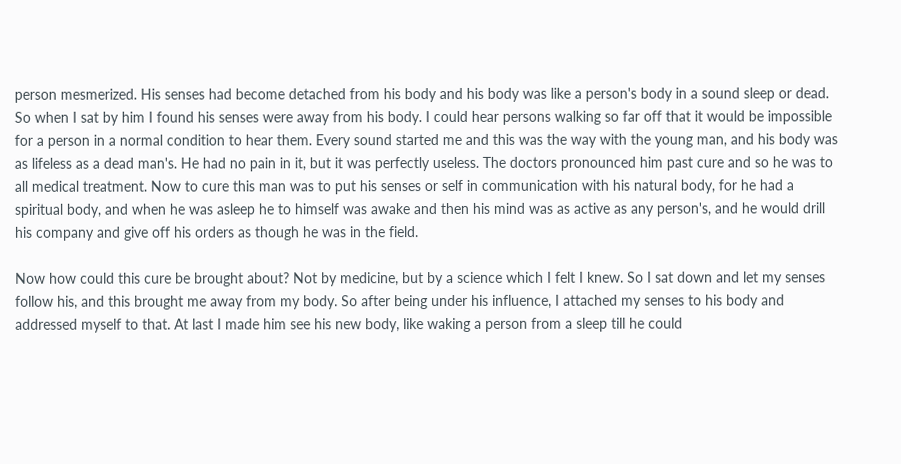person mesmerized. His senses had become detached from his body and his body was like a person's body in a sound sleep or dead. So when I sat by him I found his senses were away from his body. I could hear persons walking so far off that it would be impossible for a person in a normal condition to hear them. Every sound started me and this was the way with the young man, and his body was as lifeless as a dead man's. He had no pain in it, but it was perfectly useless. The doctors pronounced him past cure and so he was to all medical treatment. Now to cure this man was to put his senses or self in communication with his natural body, for he had a spiritual body, and when he was asleep he to himself was awake and then his mind was as active as any person's, and he would drill his company and give off his orders as though he was in the field.

Now how could this cure be brought about? Not by medicine, but by a science which I felt I knew. So I sat down and let my senses follow his, and this brought me away from my body. So after being under his influence, I attached my senses to his body and addressed myself to that. At last I made him see his new body, like waking a person from a sleep till he could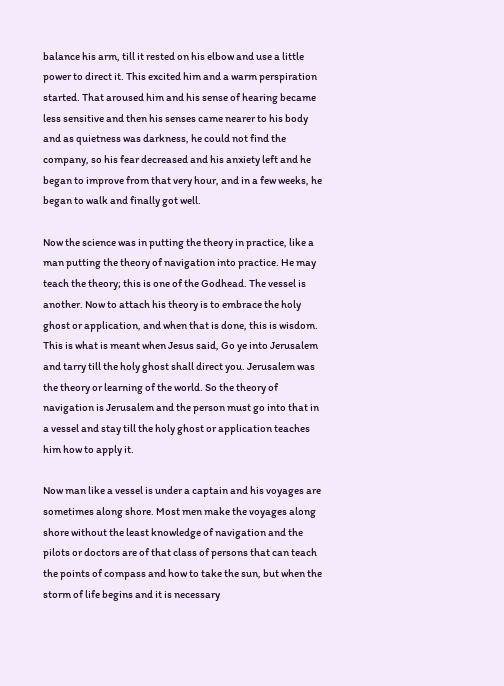balance his arm, till it rested on his elbow and use a little power to direct it. This excited him and a warm perspiration started. That aroused him and his sense of hearing became less sensitive and then his senses came nearer to his body and as quietness was darkness, he could not find the company, so his fear decreased and his anxiety left and he began to improve from that very hour, and in a few weeks, he began to walk and finally got well.

Now the science was in putting the theory in practice, like a man putting the theory of navigation into practice. He may teach the theory; this is one of the Godhead. The vessel is another. Now to attach his theory is to embrace the holy ghost or application, and when that is done, this is wisdom. This is what is meant when Jesus said, Go ye into Jerusalem and tarry till the holy ghost shall direct you. Jerusalem was the theory or learning of the world. So the theory of navigation is Jerusalem and the person must go into that in a vessel and stay till the holy ghost or application teaches him how to apply it.

Now man like a vessel is under a captain and his voyages are sometimes along shore. Most men make the voyages along shore without the least knowledge of navigation and the pilots or doctors are of that class of persons that can teach the points of compass and how to take the sun, but when the storm of life begins and it is necessary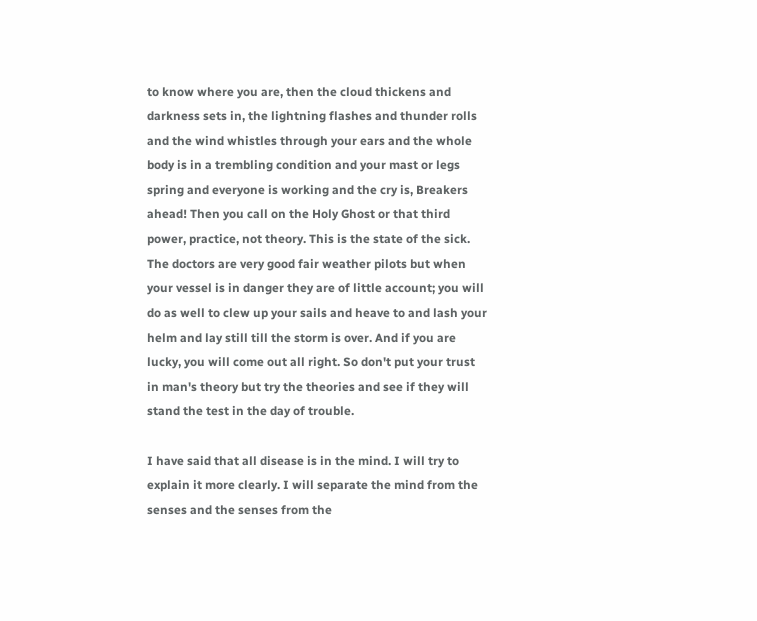to know where you are, then the cloud thickens and darkness sets in, the lightning flashes and thunder rolls and the wind whistles through your ears and the whole body is in a trembling condition and your mast or legs spring and everyone is working and the cry is, Breakers ahead! Then you call on the Holy Ghost or that third power, practice, not theory. This is the state of the sick. The doctors are very good fair weather pilots but when your vessel is in danger they are of little account; you will do as well to clew up your sails and heave to and lash your helm and lay still till the storm is over. And if you are lucky, you will come out all right. So don't put your trust in man's theory but try the theories and see if they will stand the test in the day of trouble.

I have said that all disease is in the mind. I will try to explain it more clearly. I will separate the mind from the senses and the senses from the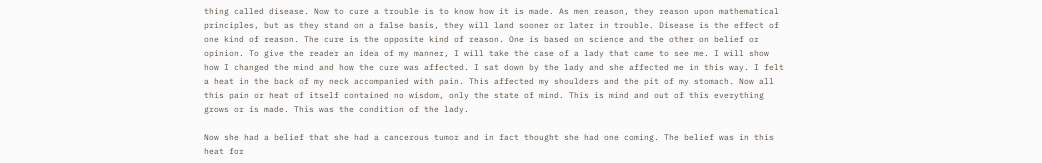thing called disease. Now to cure a trouble is to know how it is made. As men reason, they reason upon mathematical principles, but as they stand on a false basis, they will land sooner or later in trouble. Disease is the effect of one kind of reason. The cure is the opposite kind of reason. One is based on science and the other on belief or opinion. To give the reader an idea of my manner, I will take the case of a lady that came to see me. I will show how I changed the mind and how the cure was affected. I sat down by the lady and she affected me in this way. I felt a heat in the back of my neck accompanied with pain. This affected my shoulders and the pit of my stomach. Now all this pain or heat of itself contained no wisdom, only the state of mind. This is mind and out of this everything grows or is made. This was the condition of the lady.

Now she had a belief that she had a cancerous tumor and in fact thought she had one coming. The belief was in this heat for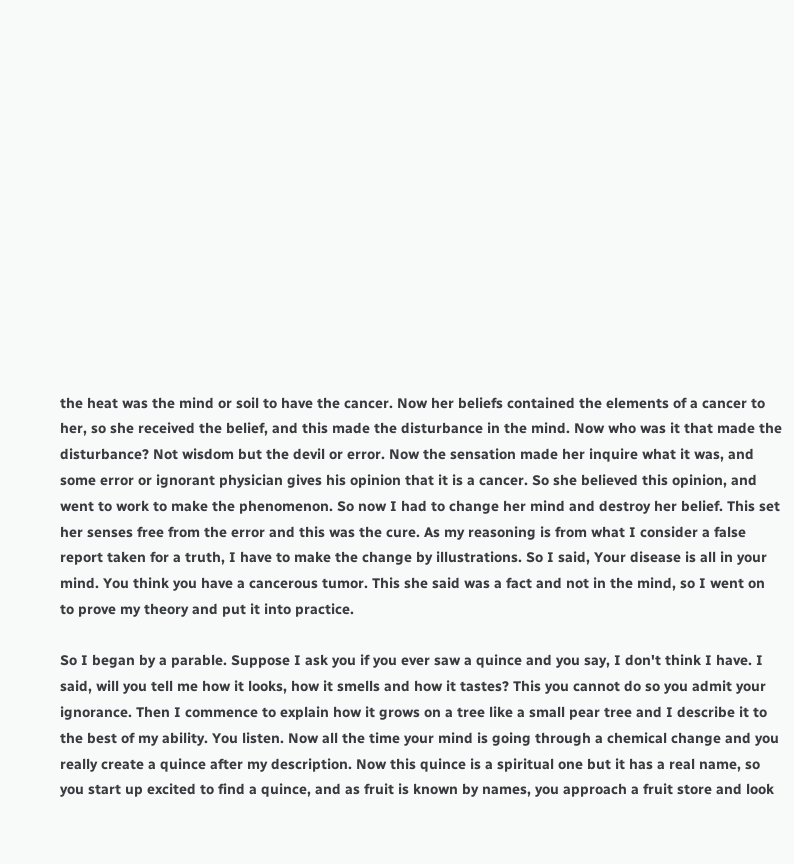the heat was the mind or soil to have the cancer. Now her beliefs contained the elements of a cancer to her, so she received the belief, and this made the disturbance in the mind. Now who was it that made the disturbance? Not wisdom but the devil or error. Now the sensation made her inquire what it was, and some error or ignorant physician gives his opinion that it is a cancer. So she believed this opinion, and went to work to make the phenomenon. So now I had to change her mind and destroy her belief. This set her senses free from the error and this was the cure. As my reasoning is from what I consider a false report taken for a truth, I have to make the change by illustrations. So I said, Your disease is all in your mind. You think you have a cancerous tumor. This she said was a fact and not in the mind, so I went on to prove my theory and put it into practice.

So I began by a parable. Suppose I ask you if you ever saw a quince and you say, I don't think I have. I said, will you tell me how it looks, how it smells and how it tastes? This you cannot do so you admit your ignorance. Then I commence to explain how it grows on a tree like a small pear tree and I describe it to the best of my ability. You listen. Now all the time your mind is going through a chemical change and you really create a quince after my description. Now this quince is a spiritual one but it has a real name, so you start up excited to find a quince, and as fruit is known by names, you approach a fruit store and look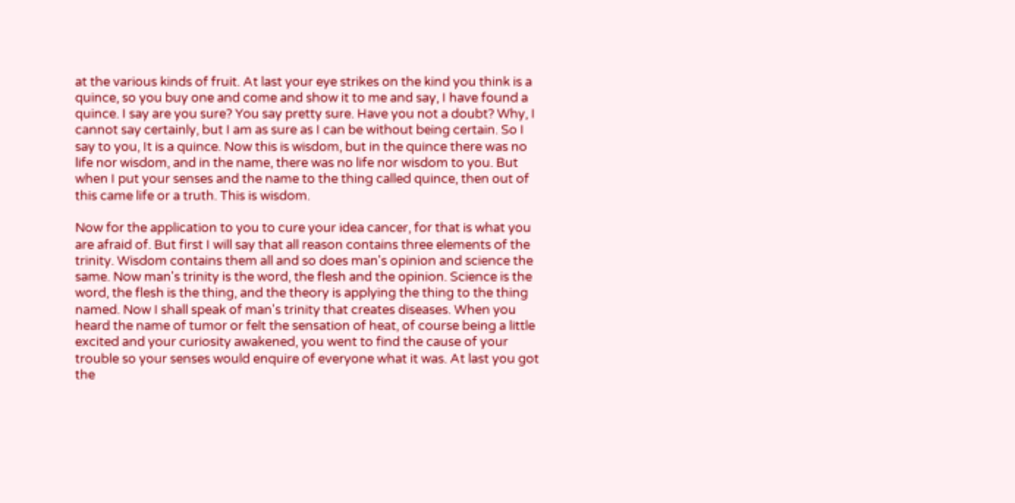at the various kinds of fruit. At last your eye strikes on the kind you think is a quince, so you buy one and come and show it to me and say, I have found a quince. I say are you sure? You say pretty sure. Have you not a doubt? Why, I cannot say certainly, but I am as sure as I can be without being certain. So I say to you, It is a quince. Now this is wisdom, but in the quince there was no life nor wisdom, and in the name, there was no life nor wisdom to you. But when I put your senses and the name to the thing called quince, then out of this came life or a truth. This is wisdom.

Now for the application to you to cure your idea cancer, for that is what you are afraid of. But first I will say that all reason contains three elements of the trinity. Wisdom contains them all and so does man's opinion and science the same. Now man's trinity is the word, the flesh and the opinion. Science is the word, the flesh is the thing, and the theory is applying the thing to the thing named. Now I shall speak of man's trinity that creates diseases. When you heard the name of tumor or felt the sensation of heat, of course being a little excited and your curiosity awakened, you went to find the cause of your trouble so your senses would enquire of everyone what it was. At last you got the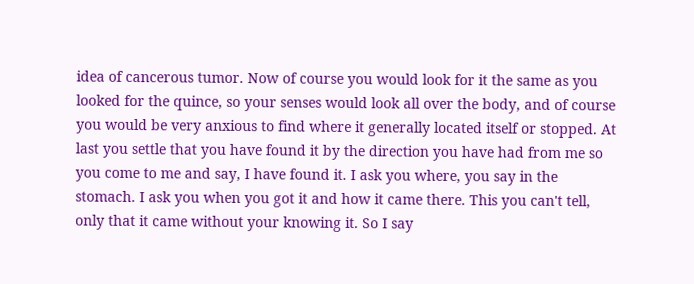idea of cancerous tumor. Now of course you would look for it the same as you looked for the quince, so your senses would look all over the body, and of course you would be very anxious to find where it generally located itself or stopped. At last you settle that you have found it by the direction you have had from me so you come to me and say, I have found it. I ask you where, you say in the stomach. I ask you when you got it and how it came there. This you can't tell, only that it came without your knowing it. So I say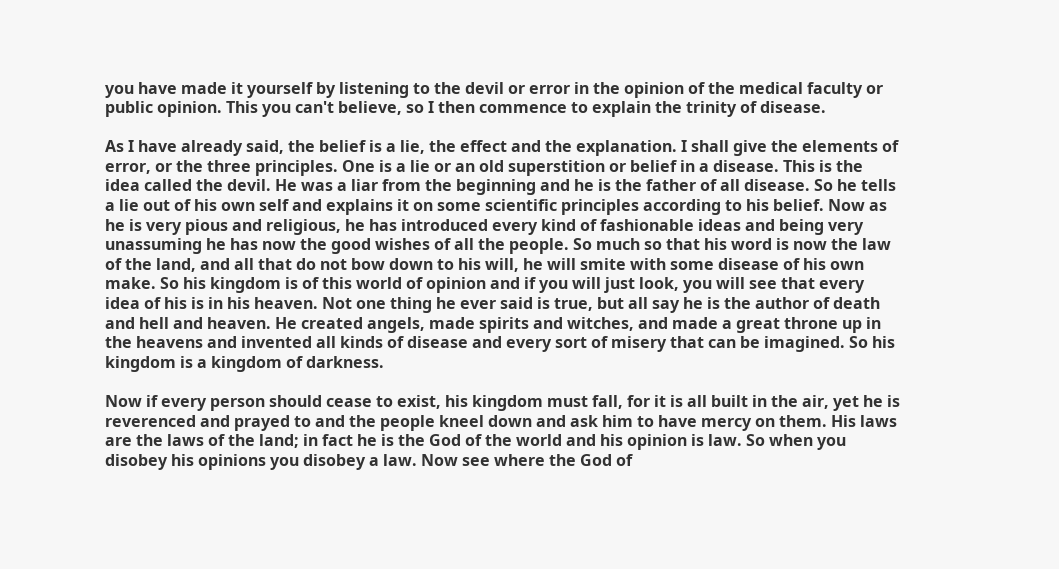you have made it yourself by listening to the devil or error in the opinion of the medical faculty or public opinion. This you can't believe, so I then commence to explain the trinity of disease.

As I have already said, the belief is a lie, the effect and the explanation. I shall give the elements of error, or the three principles. One is a lie or an old superstition or belief in a disease. This is the idea called the devil. He was a liar from the beginning and he is the father of all disease. So he tells a lie out of his own self and explains it on some scientific principles according to his belief. Now as he is very pious and religious, he has introduced every kind of fashionable ideas and being very unassuming he has now the good wishes of all the people. So much so that his word is now the law of the land, and all that do not bow down to his will, he will smite with some disease of his own make. So his kingdom is of this world of opinion and if you will just look, you will see that every idea of his is in his heaven. Not one thing he ever said is true, but all say he is the author of death and hell and heaven. He created angels, made spirits and witches, and made a great throne up in the heavens and invented all kinds of disease and every sort of misery that can be imagined. So his kingdom is a kingdom of darkness.

Now if every person should cease to exist, his kingdom must fall, for it is all built in the air, yet he is reverenced and prayed to and the people kneel down and ask him to have mercy on them. His laws are the laws of the land; in fact he is the God of the world and his opinion is law. So when you disobey his opinions you disobey a law. Now see where the God of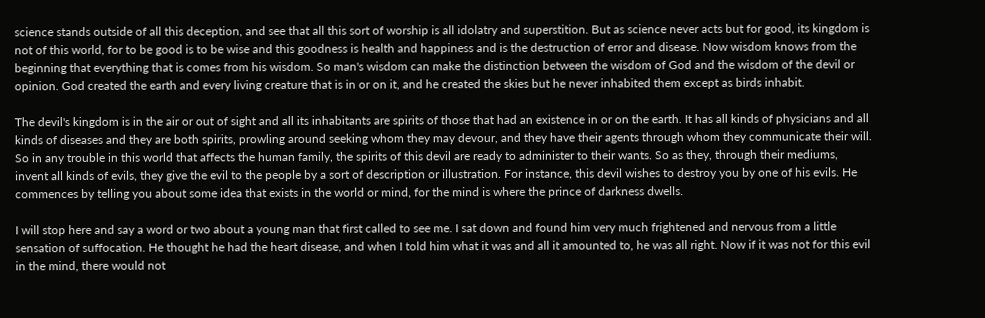science stands outside of all this deception, and see that all this sort of worship is all idolatry and superstition. But as science never acts but for good, its kingdom is not of this world, for to be good is to be wise and this goodness is health and happiness and is the destruction of error and disease. Now wisdom knows from the beginning that everything that is comes from his wisdom. So man's wisdom can make the distinction between the wisdom of God and the wisdom of the devil or opinion. God created the earth and every living creature that is in or on it, and he created the skies but he never inhabited them except as birds inhabit.

The devil's kingdom is in the air or out of sight and all its inhabitants are spirits of those that had an existence in or on the earth. It has all kinds of physicians and all kinds of diseases and they are both spirits, prowling around seeking whom they may devour, and they have their agents through whom they communicate their will. So in any trouble in this world that affects the human family, the spirits of this devil are ready to administer to their wants. So as they, through their mediums, invent all kinds of evils, they give the evil to the people by a sort of description or illustration. For instance, this devil wishes to destroy you by one of his evils. He commences by telling you about some idea that exists in the world or mind, for the mind is where the prince of darkness dwells.

I will stop here and say a word or two about a young man that first called to see me. I sat down and found him very much frightened and nervous from a little sensation of suffocation. He thought he had the heart disease, and when I told him what it was and all it amounted to, he was all right. Now if it was not for this evil in the mind, there would not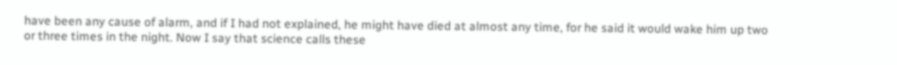have been any cause of alarm, and if I had not explained, he might have died at almost any time, for he said it would wake him up two or three times in the night. Now I say that science calls these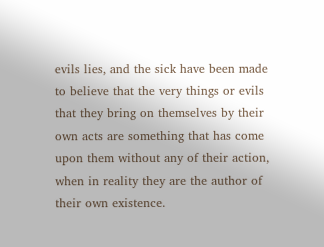evils lies, and the sick have been made to believe that the very things or evils that they bring on themselves by their own acts are something that has come upon them without any of their action, when in reality they are the author of their own existence.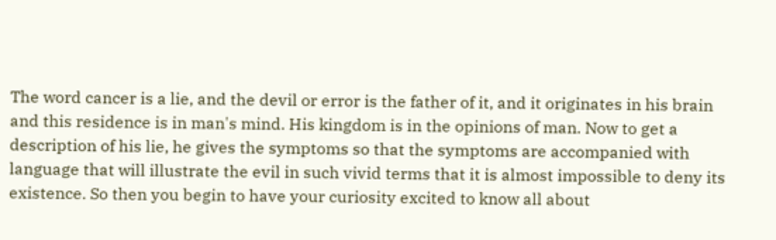The word cancer is a lie, and the devil or error is the father of it, and it originates in his brain and this residence is in man's mind. His kingdom is in the opinions of man. Now to get a description of his lie, he gives the symptoms so that the symptoms are accompanied with language that will illustrate the evil in such vivid terms that it is almost impossible to deny its existence. So then you begin to have your curiosity excited to know all about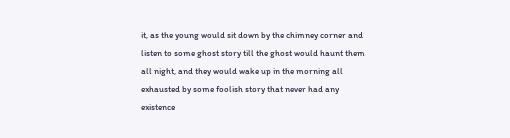it, as the young would sit down by the chimney corner and listen to some ghost story till the ghost would haunt them all night, and they would wake up in the morning all exhausted by some foolish story that never had any existence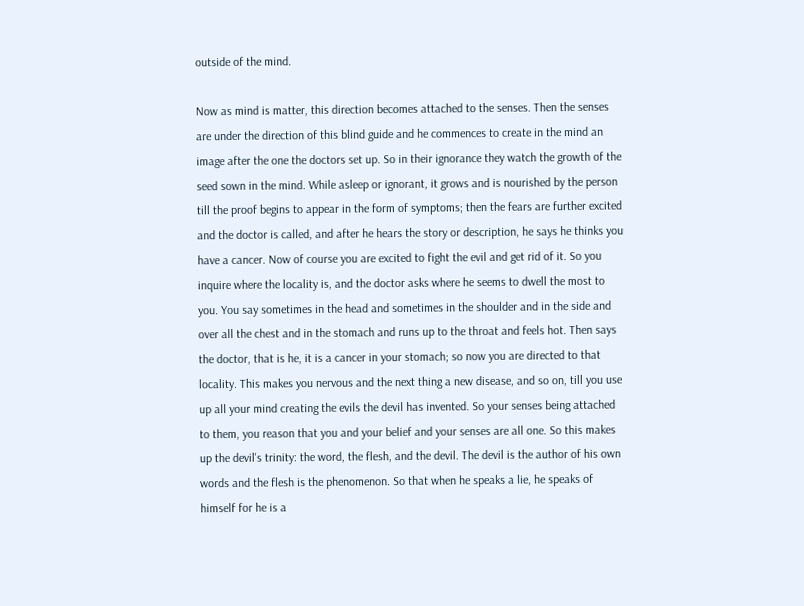outside of the mind.

Now as mind is matter, this direction becomes attached to the senses. Then the senses are under the direction of this blind guide and he commences to create in the mind an image after the one the doctors set up. So in their ignorance they watch the growth of the seed sown in the mind. While asleep or ignorant, it grows and is nourished by the person till the proof begins to appear in the form of symptoms; then the fears are further excited and the doctor is called, and after he hears the story or description, he says he thinks you have a cancer. Now of course you are excited to fight the evil and get rid of it. So you inquire where the locality is, and the doctor asks where he seems to dwell the most to you. You say sometimes in the head and sometimes in the shoulder and in the side and over all the chest and in the stomach and runs up to the throat and feels hot. Then says the doctor, that is he, it is a cancer in your stomach; so now you are directed to that locality. This makes you nervous and the next thing a new disease, and so on, till you use up all your mind creating the evils the devil has invented. So your senses being attached to them, you reason that you and your belief and your senses are all one. So this makes up the devil's trinity: the word, the flesh, and the devil. The devil is the author of his own words and the flesh is the phenomenon. So that when he speaks a lie, he speaks of himself for he is a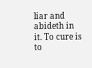liar and abideth in it. To cure is to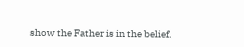show the Father is in the belief.